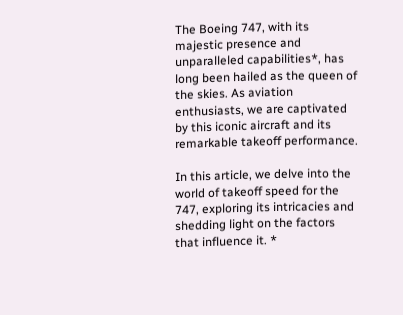The Boeing 747, with its majestic presence and unparalleled capabilities*, has long been hailed as the queen of the skies. As aviation enthusiasts, we are captivated by this iconic aircraft and its remarkable takeoff performance.

In this article, we delve into the world of takeoff speed for the 747, exploring its intricacies and shedding light on the factors that influence it. *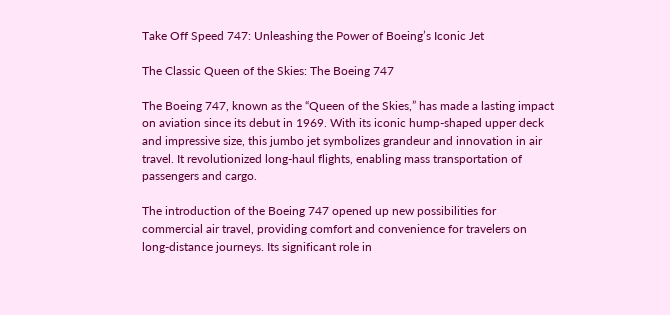Take Off Speed 747: Unleashing the Power of Boeing’s Iconic Jet

The Classic Queen of the Skies: The Boeing 747

The Boeing 747, known as the “Queen of the Skies,” has made a lasting impact on aviation since its debut in 1969. With its iconic hump-shaped upper deck and impressive size, this jumbo jet symbolizes grandeur and innovation in air travel. It revolutionized long-haul flights, enabling mass transportation of passengers and cargo.

The introduction of the Boeing 747 opened up new possibilities for commercial air travel, providing comfort and convenience for travelers on long-distance journeys. Its significant role in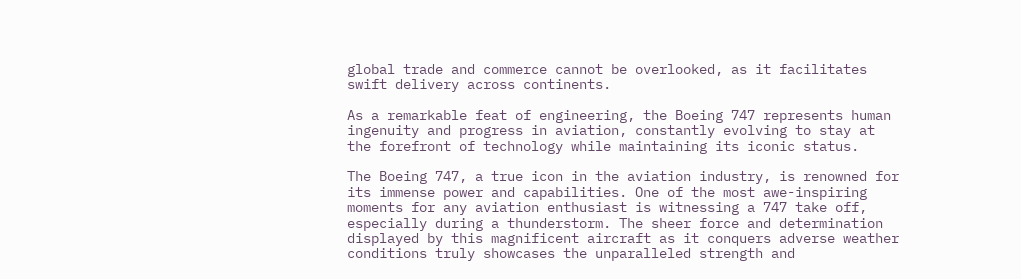global trade and commerce cannot be overlooked, as it facilitates swift delivery across continents.

As a remarkable feat of engineering, the Boeing 747 represents human ingenuity and progress in aviation, constantly evolving to stay at the forefront of technology while maintaining its iconic status.

The Boeing 747, a true icon in the aviation industry, is renowned for its immense power and capabilities. One of the most awe-inspiring moments for any aviation enthusiast is witnessing a 747 take off, especially during a thunderstorm. The sheer force and determination displayed by this magnificent aircraft as it conquers adverse weather conditions truly showcases the unparalleled strength and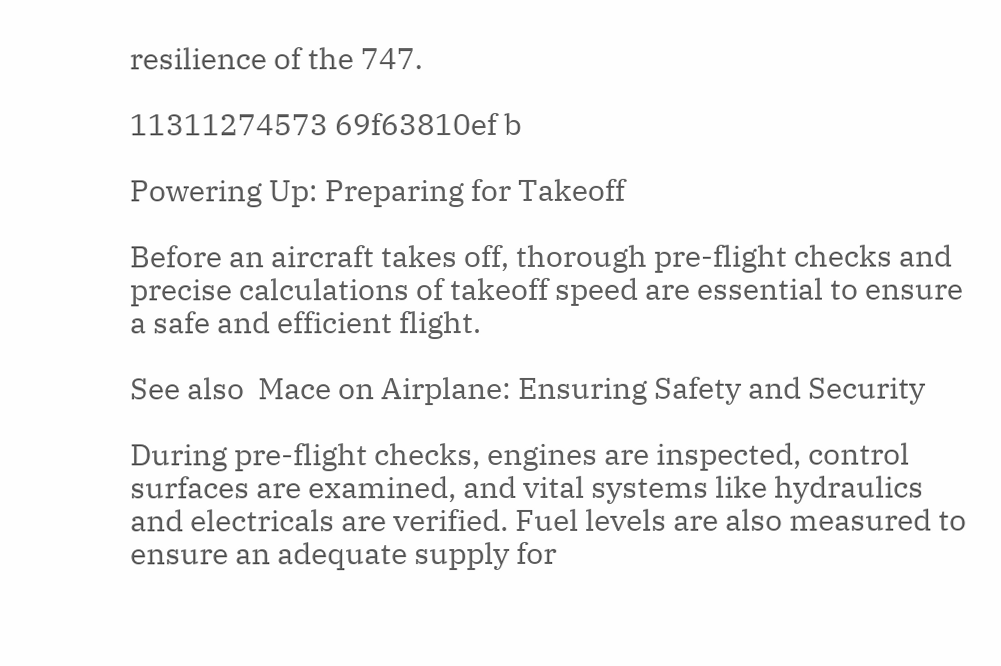resilience of the 747.

11311274573 69f63810ef b

Powering Up: Preparing for Takeoff

Before an aircraft takes off, thorough pre-flight checks and precise calculations of takeoff speed are essential to ensure a safe and efficient flight.

See also  Mace on Airplane: Ensuring Safety and Security

During pre-flight checks, engines are inspected, control surfaces are examined, and vital systems like hydraulics and electricals are verified. Fuel levels are also measured to ensure an adequate supply for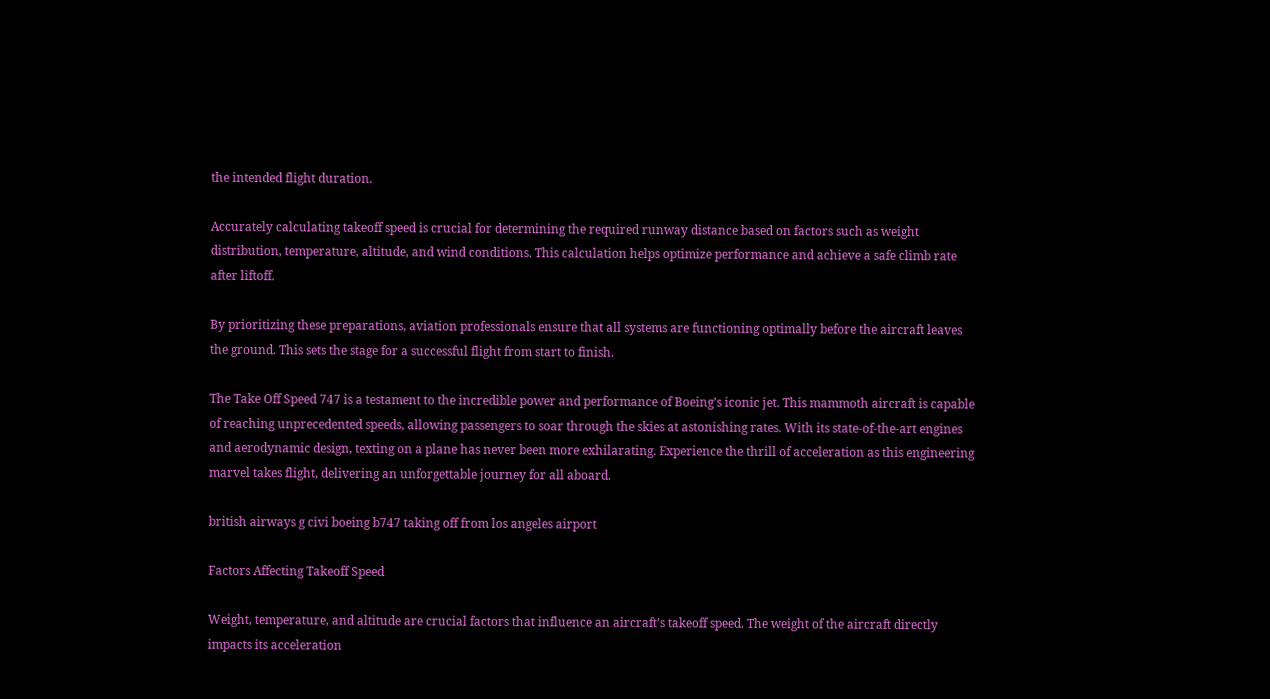the intended flight duration.

Accurately calculating takeoff speed is crucial for determining the required runway distance based on factors such as weight distribution, temperature, altitude, and wind conditions. This calculation helps optimize performance and achieve a safe climb rate after liftoff.

By prioritizing these preparations, aviation professionals ensure that all systems are functioning optimally before the aircraft leaves the ground. This sets the stage for a successful flight from start to finish.

The Take Off Speed 747 is a testament to the incredible power and performance of Boeing’s iconic jet. This mammoth aircraft is capable of reaching unprecedented speeds, allowing passengers to soar through the skies at astonishing rates. With its state-of-the-art engines and aerodynamic design, texting on a plane has never been more exhilarating. Experience the thrill of acceleration as this engineering marvel takes flight, delivering an unforgettable journey for all aboard.

british airways g civi boeing b747 taking off from los angeles airport

Factors Affecting Takeoff Speed

Weight, temperature, and altitude are crucial factors that influence an aircraft’s takeoff speed. The weight of the aircraft directly impacts its acceleration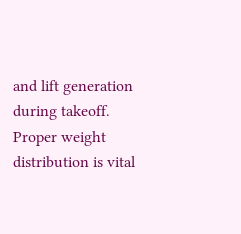and lift generation during takeoff. Proper weight distribution is vital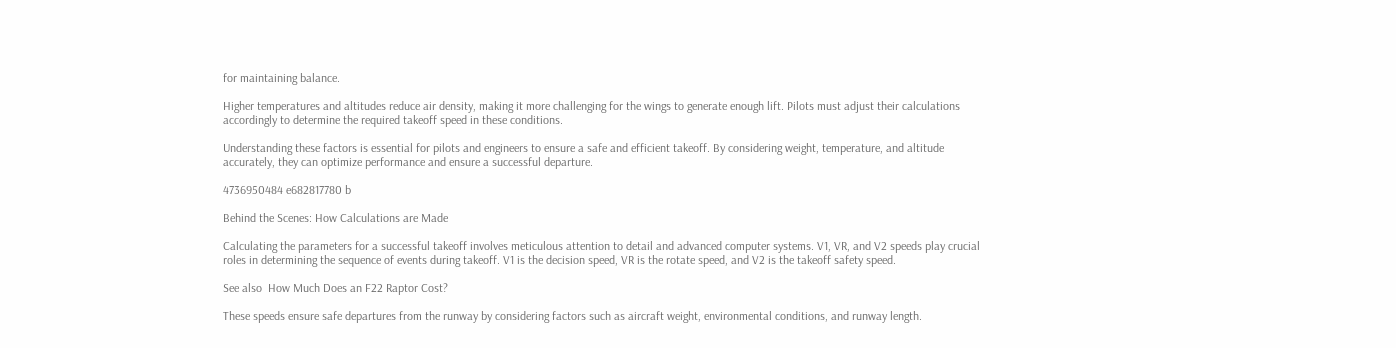for maintaining balance.

Higher temperatures and altitudes reduce air density, making it more challenging for the wings to generate enough lift. Pilots must adjust their calculations accordingly to determine the required takeoff speed in these conditions.

Understanding these factors is essential for pilots and engineers to ensure a safe and efficient takeoff. By considering weight, temperature, and altitude accurately, they can optimize performance and ensure a successful departure.

4736950484 e682817780 b

Behind the Scenes: How Calculations are Made

Calculating the parameters for a successful takeoff involves meticulous attention to detail and advanced computer systems. V1, VR, and V2 speeds play crucial roles in determining the sequence of events during takeoff. V1 is the decision speed, VR is the rotate speed, and V2 is the takeoff safety speed.

See also  How Much Does an F22 Raptor Cost?

These speeds ensure safe departures from the runway by considering factors such as aircraft weight, environmental conditions, and runway length.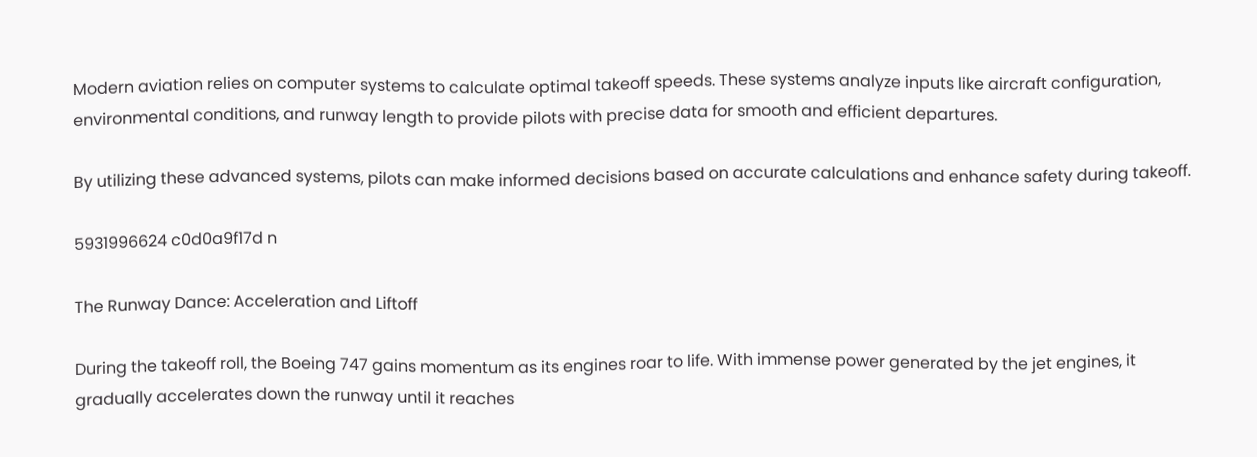Modern aviation relies on computer systems to calculate optimal takeoff speeds. These systems analyze inputs like aircraft configuration, environmental conditions, and runway length to provide pilots with precise data for smooth and efficient departures.

By utilizing these advanced systems, pilots can make informed decisions based on accurate calculations and enhance safety during takeoff.

5931996624 c0d0a9f17d n

The Runway Dance: Acceleration and Liftoff

During the takeoff roll, the Boeing 747 gains momentum as its engines roar to life. With immense power generated by the jet engines, it gradually accelerates down the runway until it reaches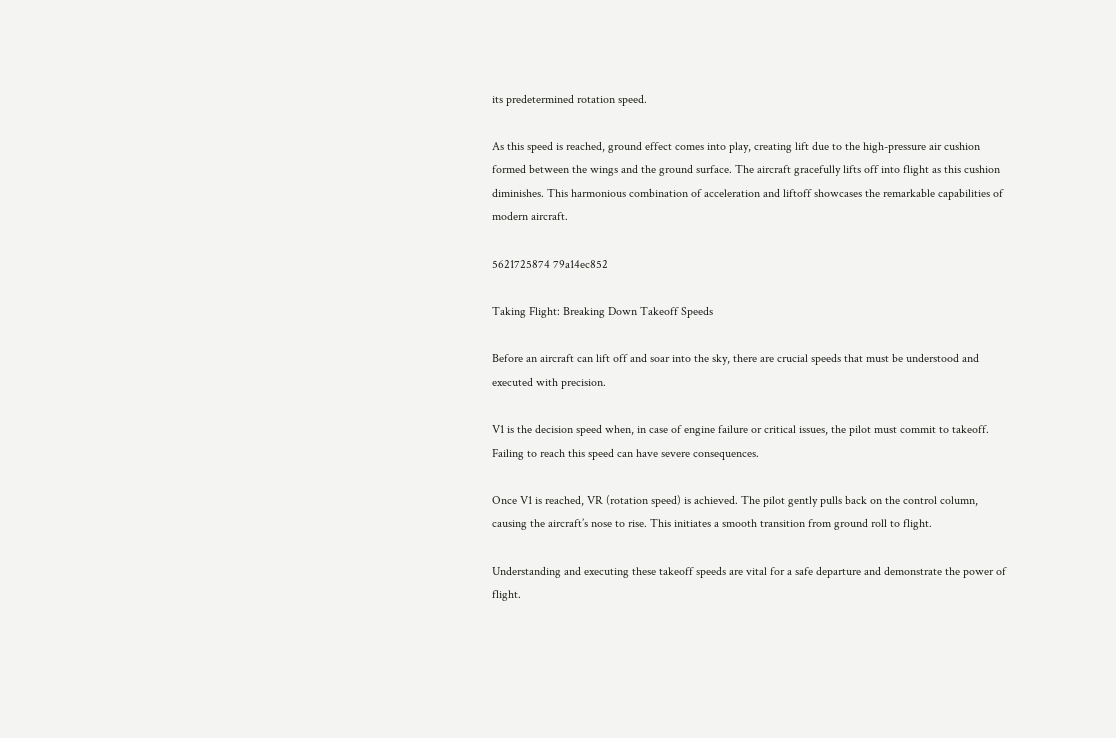its predetermined rotation speed.

As this speed is reached, ground effect comes into play, creating lift due to the high-pressure air cushion formed between the wings and the ground surface. The aircraft gracefully lifts off into flight as this cushion diminishes. This harmonious combination of acceleration and liftoff showcases the remarkable capabilities of modern aircraft.

5621725874 79a14ec852

Taking Flight: Breaking Down Takeoff Speeds

Before an aircraft can lift off and soar into the sky, there are crucial speeds that must be understood and executed with precision.

V1 is the decision speed when, in case of engine failure or critical issues, the pilot must commit to takeoff. Failing to reach this speed can have severe consequences.

Once V1 is reached, VR (rotation speed) is achieved. The pilot gently pulls back on the control column, causing the aircraft’s nose to rise. This initiates a smooth transition from ground roll to flight.

Understanding and executing these takeoff speeds are vital for a safe departure and demonstrate the power of flight.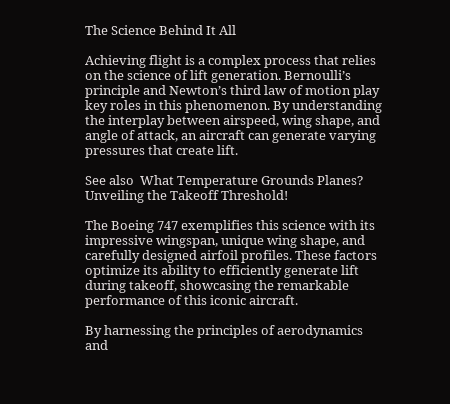The Science Behind It All

Achieving flight is a complex process that relies on the science of lift generation. Bernoulli’s principle and Newton’s third law of motion play key roles in this phenomenon. By understanding the interplay between airspeed, wing shape, and angle of attack, an aircraft can generate varying pressures that create lift.

See also  What Temperature Grounds Planes? Unveiling the Takeoff Threshold!

The Boeing 747 exemplifies this science with its impressive wingspan, unique wing shape, and carefully designed airfoil profiles. These factors optimize its ability to efficiently generate lift during takeoff, showcasing the remarkable performance of this iconic aircraft.

By harnessing the principles of aerodynamics and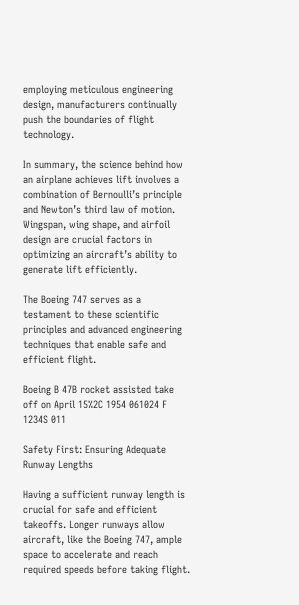employing meticulous engineering design, manufacturers continually push the boundaries of flight technology.

In summary, the science behind how an airplane achieves lift involves a combination of Bernoulli’s principle and Newton’s third law of motion. Wingspan, wing shape, and airfoil design are crucial factors in optimizing an aircraft’s ability to generate lift efficiently.

The Boeing 747 serves as a testament to these scientific principles and advanced engineering techniques that enable safe and efficient flight.

Boeing B 47B rocket assisted take off on April 15%2C 1954 061024 F 1234S 011

Safety First: Ensuring Adequate Runway Lengths

Having a sufficient runway length is crucial for safe and efficient takeoffs. Longer runways allow aircraft, like the Boeing 747, ample space to accelerate and reach required speeds before taking flight.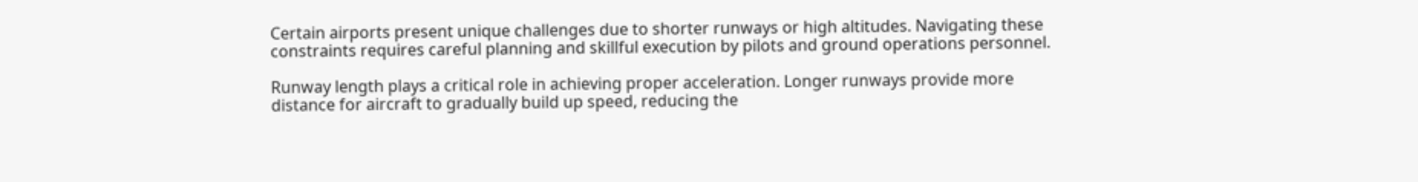Certain airports present unique challenges due to shorter runways or high altitudes. Navigating these constraints requires careful planning and skillful execution by pilots and ground operations personnel.

Runway length plays a critical role in achieving proper acceleration. Longer runways provide more distance for aircraft to gradually build up speed, reducing the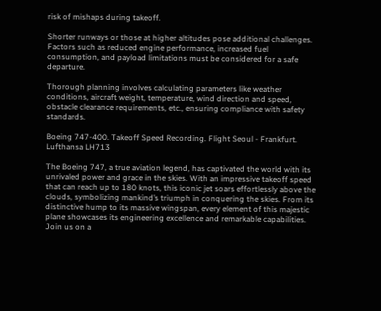risk of mishaps during takeoff.

Shorter runways or those at higher altitudes pose additional challenges. Factors such as reduced engine performance, increased fuel consumption, and payload limitations must be considered for a safe departure.

Thorough planning involves calculating parameters like weather conditions, aircraft weight, temperature, wind direction and speed, obstacle clearance requirements, etc., ensuring compliance with safety standards.

Boeing 747-400. Takeoff Speed Recording. Flight Seoul - Frankfurt. Lufthansa LH713

The Boeing 747, a true aviation legend, has captivated the world with its unrivaled power and grace in the skies. With an impressive takeoff speed that can reach up to 180 knots, this iconic jet soars effortlessly above the clouds, symbolizing mankind’s triumph in conquering the skies. From its distinctive hump to its massive wingspan, every element of this majestic plane showcases its engineering excellence and remarkable capabilities. Join us on a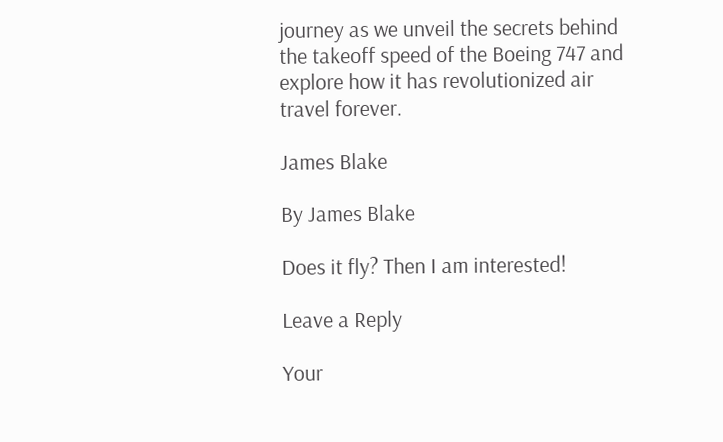journey as we unveil the secrets behind the takeoff speed of the Boeing 747 and explore how it has revolutionized air travel forever.

James Blake

By James Blake

Does it fly? Then I am interested!

Leave a Reply

Your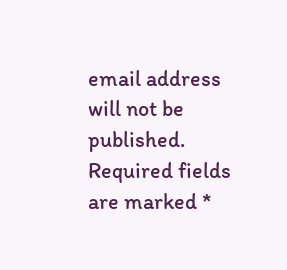email address will not be published. Required fields are marked *